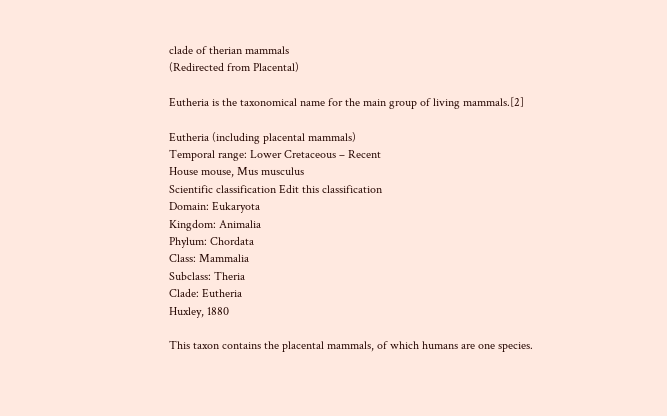clade of therian mammals
(Redirected from Placental)

Eutheria is the taxonomical name for the main group of living mammals.[2]

Eutheria (including placental mammals)
Temporal range: Lower Cretaceous – Recent
House mouse, Mus musculus
Scientific classification Edit this classification
Domain: Eukaryota
Kingdom: Animalia
Phylum: Chordata
Class: Mammalia
Subclass: Theria
Clade: Eutheria
Huxley, 1880

This taxon contains the placental mammals, of which humans are one species.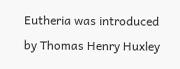Eutheria was introduced by Thomas Henry Huxley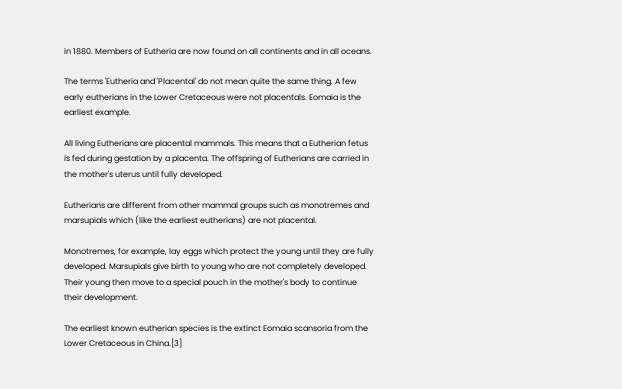in 1880. Members of Eutheria are now found on all continents and in all oceans.

The terms 'Eutheria and 'Placental' do not mean quite the same thing. A few early eutherians in the Lower Cretaceous were not placentals. Eomaia is the earliest example.

All living Eutherians are placental mammals. This means that a Eutherian fetus is fed during gestation by a placenta. The offspring of Eutherians are carried in the mother's uterus until fully developed.

Eutherians are different from other mammal groups such as monotremes and marsupials which (like the earliest eutherians) are not placental.

Monotremes, for example, lay eggs which protect the young until they are fully developed. Marsupials give birth to young who are not completely developed. Their young then move to a special pouch in the mother's body to continue their development.

The earliest known eutherian species is the extinct Eomaia scansoria from the Lower Cretaceous in China.[3]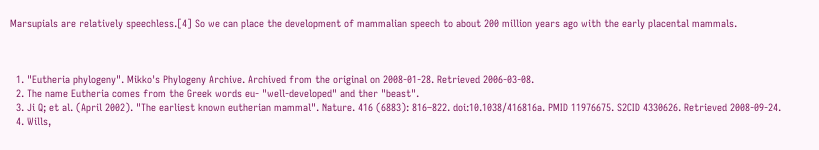Marsupials are relatively speechless.[4] So we can place the development of mammalian speech to about 200 million years ago with the early placental mammals.



  1. "Eutheria phylogeny". Mikko's Phylogeny Archive. Archived from the original on 2008-01-28. Retrieved 2006-03-08.
  2. The name Eutheria comes from the Greek words eu- "well-developed" and ther "beast".
  3. Ji Q; et al. (April 2002). "The earliest known eutherian mammal". Nature. 416 (6883): 816–822. doi:10.1038/416816a. PMID 11976675. S2CID 4330626. Retrieved 2008-09-24.
  4. Wills,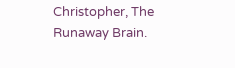Christopher, The Runaway Brain.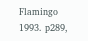Flamingo 1993. p289,